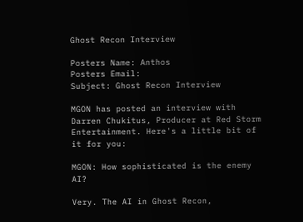Ghost Recon Interview

Posters Name: Anthos
Posters Email:
Subject: Ghost Recon Interview

MGON has posted an interview with Darren Chukitus, Producer at Red Storm Entertainment. Here's a little bit of it for you:

MGON: How sophisticated is the enemy AI?

Very. The AI in Ghost Recon,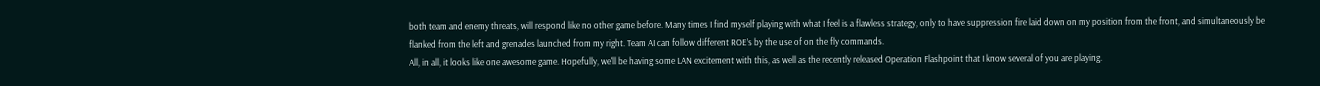both team and enemy threats, will respond like no other game before. Many times I find myself playing with what I feel is a flawless strategy, only to have suppression fire laid down on my position from the front, and simultaneously be flanked from the left and grenades launched from my right. Team AI can follow different ROE’s by the use of on the fly commands.
All, in all, it looks like one awesome game. Hopefully, we'll be having some LAN excitement with this, as well as the recently released Operation Flashpoint that I know several of you are playing.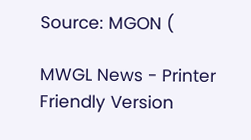Source: MGON (

MWGL News - Printer Friendly Version